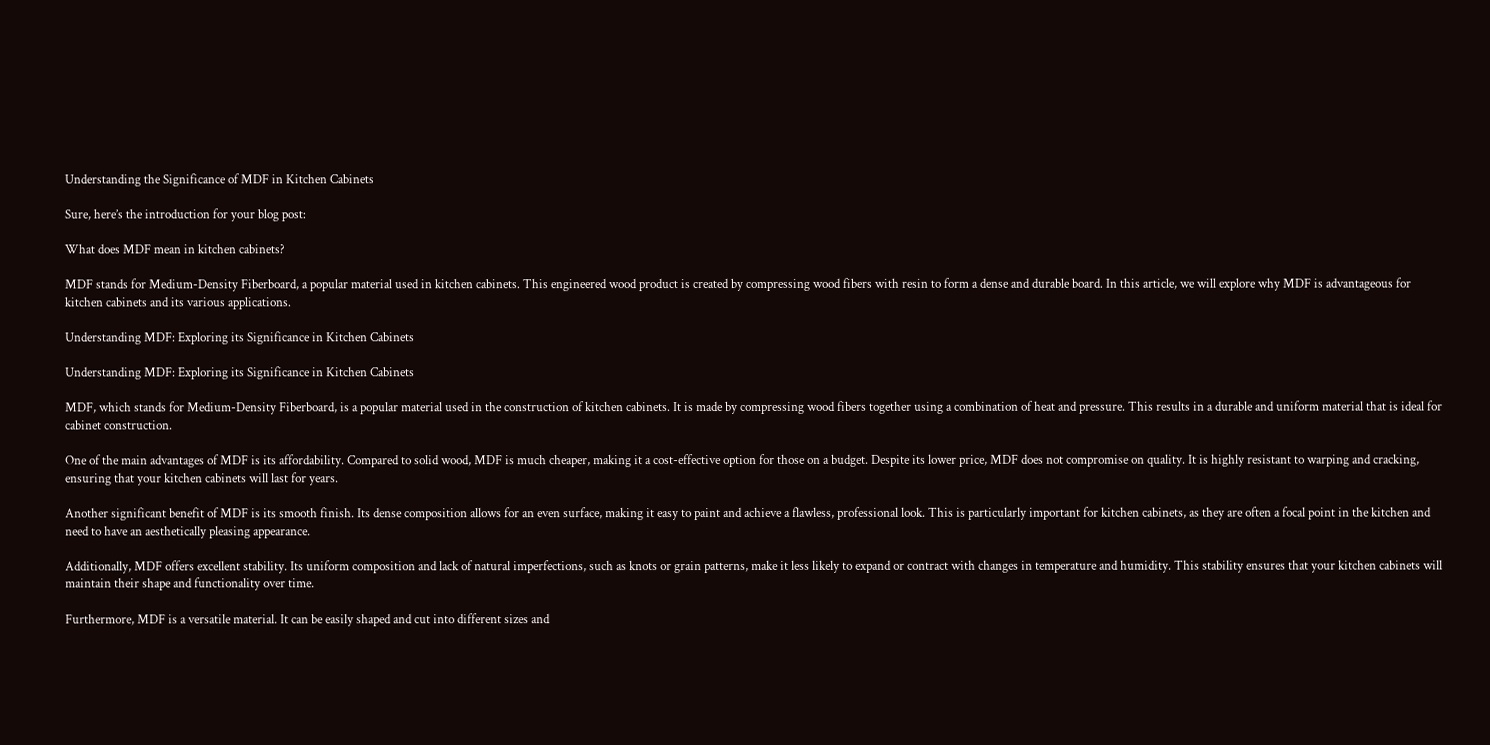Understanding the Significance of MDF in Kitchen Cabinets

Sure, here’s the introduction for your blog post:

What does MDF mean in kitchen cabinets?

MDF stands for Medium-Density Fiberboard, a popular material used in kitchen cabinets. This engineered wood product is created by compressing wood fibers with resin to form a dense and durable board. In this article, we will explore why MDF is advantageous for kitchen cabinets and its various applications.

Understanding MDF: Exploring its Significance in Kitchen Cabinets

Understanding MDF: Exploring its Significance in Kitchen Cabinets

MDF, which stands for Medium-Density Fiberboard, is a popular material used in the construction of kitchen cabinets. It is made by compressing wood fibers together using a combination of heat and pressure. This results in a durable and uniform material that is ideal for cabinet construction.

One of the main advantages of MDF is its affordability. Compared to solid wood, MDF is much cheaper, making it a cost-effective option for those on a budget. Despite its lower price, MDF does not compromise on quality. It is highly resistant to warping and cracking, ensuring that your kitchen cabinets will last for years.

Another significant benefit of MDF is its smooth finish. Its dense composition allows for an even surface, making it easy to paint and achieve a flawless, professional look. This is particularly important for kitchen cabinets, as they are often a focal point in the kitchen and need to have an aesthetically pleasing appearance.

Additionally, MDF offers excellent stability. Its uniform composition and lack of natural imperfections, such as knots or grain patterns, make it less likely to expand or contract with changes in temperature and humidity. This stability ensures that your kitchen cabinets will maintain their shape and functionality over time.

Furthermore, MDF is a versatile material. It can be easily shaped and cut into different sizes and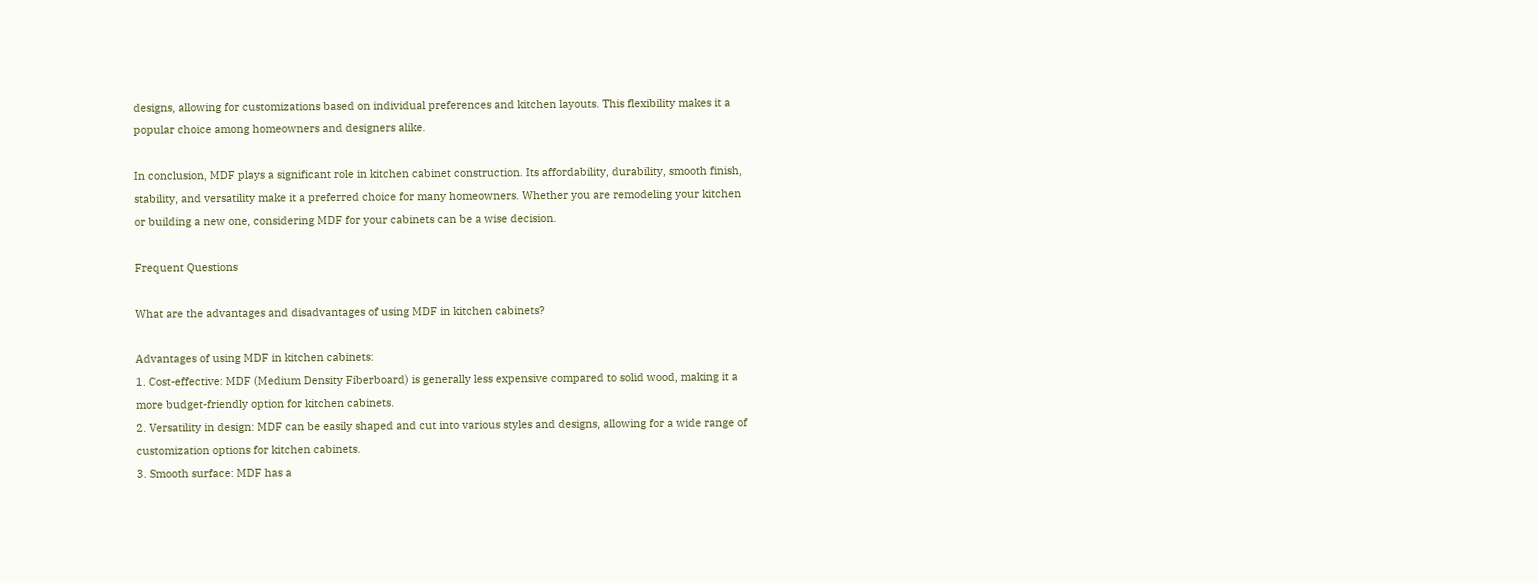designs, allowing for customizations based on individual preferences and kitchen layouts. This flexibility makes it a popular choice among homeowners and designers alike.

In conclusion, MDF plays a significant role in kitchen cabinet construction. Its affordability, durability, smooth finish, stability, and versatility make it a preferred choice for many homeowners. Whether you are remodeling your kitchen or building a new one, considering MDF for your cabinets can be a wise decision.

Frequent Questions

What are the advantages and disadvantages of using MDF in kitchen cabinets?

Advantages of using MDF in kitchen cabinets:
1. Cost-effective: MDF (Medium Density Fiberboard) is generally less expensive compared to solid wood, making it a more budget-friendly option for kitchen cabinets.
2. Versatility in design: MDF can be easily shaped and cut into various styles and designs, allowing for a wide range of customization options for kitchen cabinets.
3. Smooth surface: MDF has a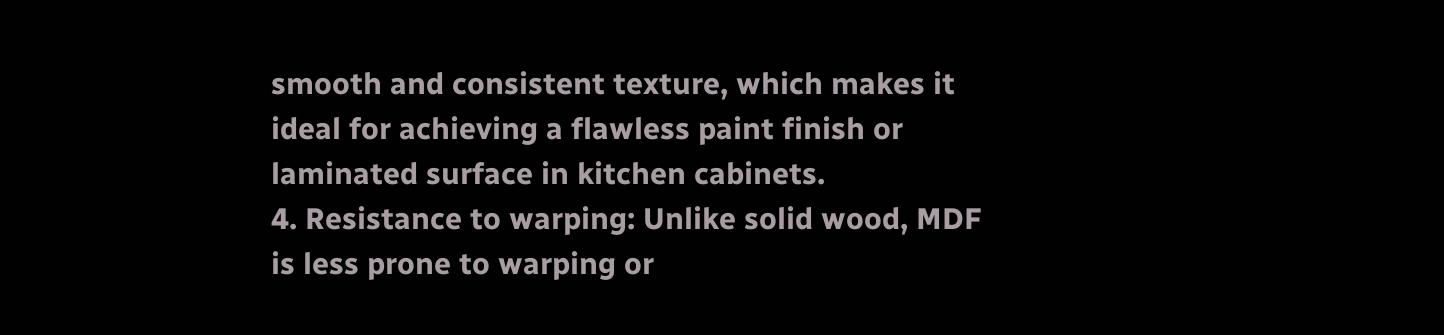smooth and consistent texture, which makes it ideal for achieving a flawless paint finish or laminated surface in kitchen cabinets.
4. Resistance to warping: Unlike solid wood, MDF is less prone to warping or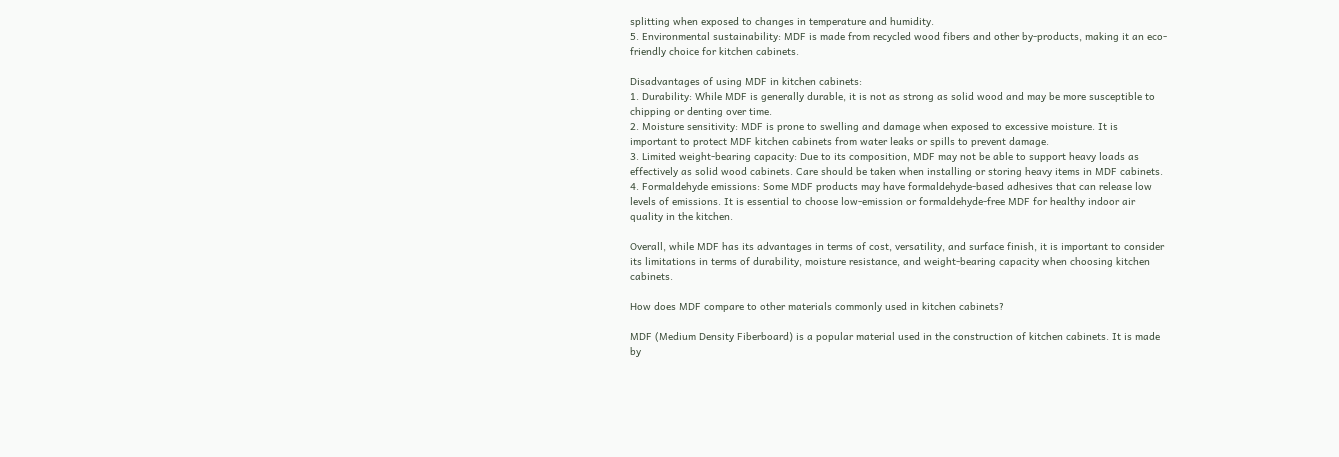splitting when exposed to changes in temperature and humidity.
5. Environmental sustainability: MDF is made from recycled wood fibers and other by-products, making it an eco-friendly choice for kitchen cabinets.

Disadvantages of using MDF in kitchen cabinets:
1. Durability: While MDF is generally durable, it is not as strong as solid wood and may be more susceptible to chipping or denting over time.
2. Moisture sensitivity: MDF is prone to swelling and damage when exposed to excessive moisture. It is important to protect MDF kitchen cabinets from water leaks or spills to prevent damage.
3. Limited weight-bearing capacity: Due to its composition, MDF may not be able to support heavy loads as effectively as solid wood cabinets. Care should be taken when installing or storing heavy items in MDF cabinets.
4. Formaldehyde emissions: Some MDF products may have formaldehyde-based adhesives that can release low levels of emissions. It is essential to choose low-emission or formaldehyde-free MDF for healthy indoor air quality in the kitchen.

Overall, while MDF has its advantages in terms of cost, versatility, and surface finish, it is important to consider its limitations in terms of durability, moisture resistance, and weight-bearing capacity when choosing kitchen cabinets.

How does MDF compare to other materials commonly used in kitchen cabinets?

MDF (Medium Density Fiberboard) is a popular material used in the construction of kitchen cabinets. It is made by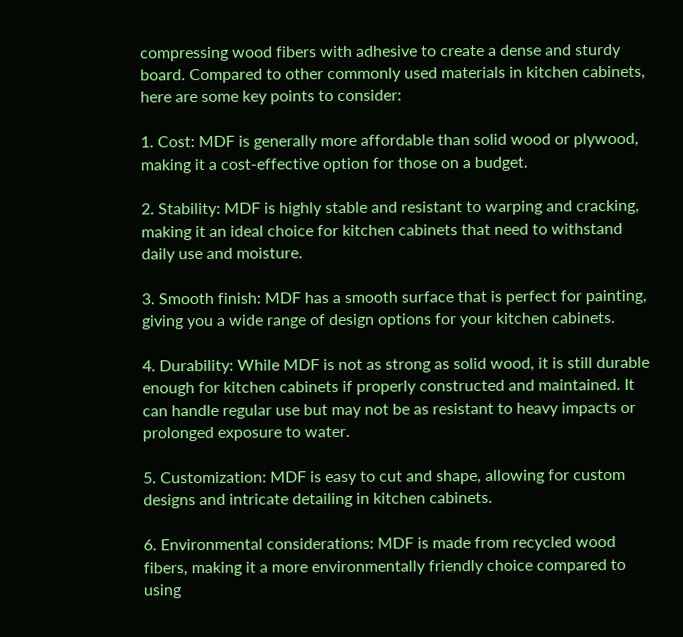compressing wood fibers with adhesive to create a dense and sturdy board. Compared to other commonly used materials in kitchen cabinets, here are some key points to consider:

1. Cost: MDF is generally more affordable than solid wood or plywood, making it a cost-effective option for those on a budget.

2. Stability: MDF is highly stable and resistant to warping and cracking, making it an ideal choice for kitchen cabinets that need to withstand daily use and moisture.

3. Smooth finish: MDF has a smooth surface that is perfect for painting, giving you a wide range of design options for your kitchen cabinets.

4. Durability: While MDF is not as strong as solid wood, it is still durable enough for kitchen cabinets if properly constructed and maintained. It can handle regular use but may not be as resistant to heavy impacts or prolonged exposure to water.

5. Customization: MDF is easy to cut and shape, allowing for custom designs and intricate detailing in kitchen cabinets.

6. Environmental considerations: MDF is made from recycled wood fibers, making it a more environmentally friendly choice compared to using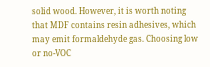solid wood. However, it is worth noting that MDF contains resin adhesives, which may emit formaldehyde gas. Choosing low or no-VOC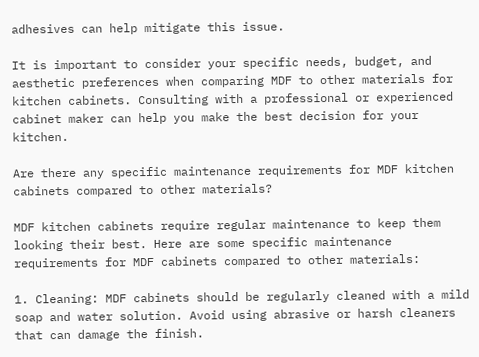adhesives can help mitigate this issue.

It is important to consider your specific needs, budget, and aesthetic preferences when comparing MDF to other materials for kitchen cabinets. Consulting with a professional or experienced cabinet maker can help you make the best decision for your kitchen.

Are there any specific maintenance requirements for MDF kitchen cabinets compared to other materials?

MDF kitchen cabinets require regular maintenance to keep them looking their best. Here are some specific maintenance requirements for MDF cabinets compared to other materials:

1. Cleaning: MDF cabinets should be regularly cleaned with a mild soap and water solution. Avoid using abrasive or harsh cleaners that can damage the finish.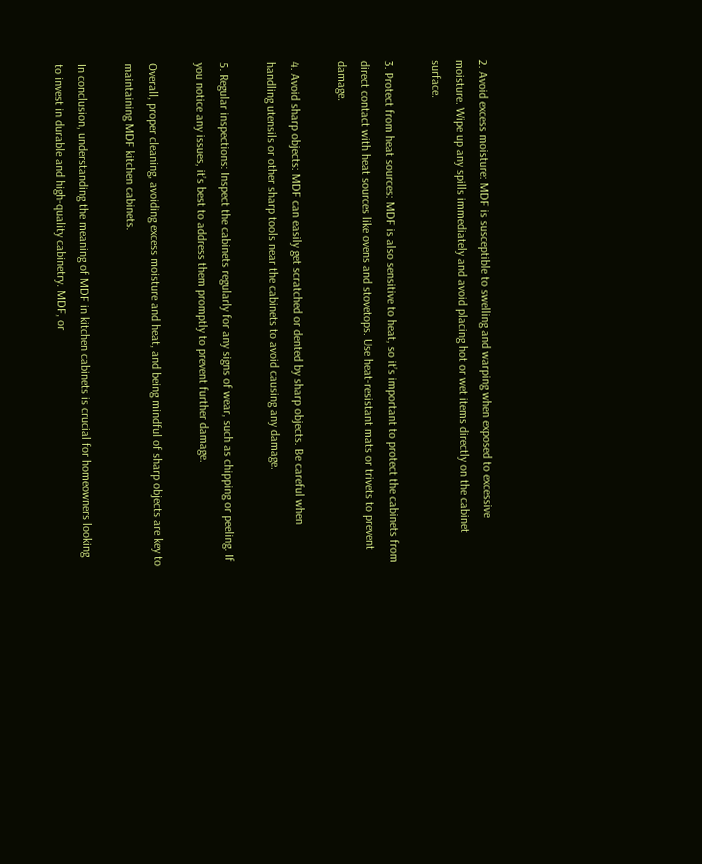2. Avoid excess moisture: MDF is susceptible to swelling and warping when exposed to excessive moisture. Wipe up any spills immediately and avoid placing hot or wet items directly on the cabinet surface.

3. Protect from heat sources: MDF is also sensitive to heat, so it’s important to protect the cabinets from direct contact with heat sources like ovens and stovetops. Use heat-resistant mats or trivets to prevent damage.

4. Avoid sharp objects: MDF can easily get scratched or dented by sharp objects. Be careful when handling utensils or other sharp tools near the cabinets to avoid causing any damage.

5. Regular inspections: Inspect the cabinets regularly for any signs of wear, such as chipping or peeling. If you notice any issues, it’s best to address them promptly to prevent further damage.

Overall, proper cleaning, avoiding excess moisture and heat, and being mindful of sharp objects are key to maintaining MDF kitchen cabinets.

In conclusion, understanding the meaning of MDF in kitchen cabinets is crucial for homeowners looking to invest in durable and high-quality cabinetry. MDF, or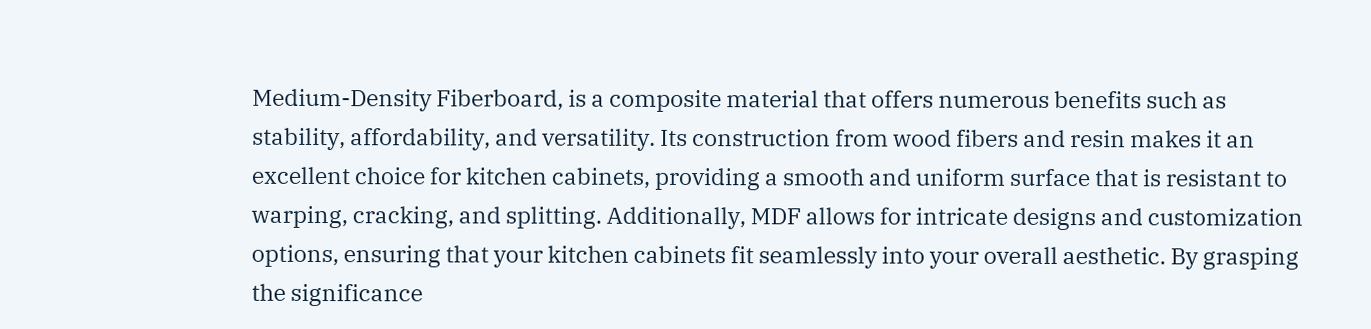Medium-Density Fiberboard, is a composite material that offers numerous benefits such as stability, affordability, and versatility. Its construction from wood fibers and resin makes it an excellent choice for kitchen cabinets, providing a smooth and uniform surface that is resistant to warping, cracking, and splitting. Additionally, MDF allows for intricate designs and customization options, ensuring that your kitchen cabinets fit seamlessly into your overall aesthetic. By grasping the significance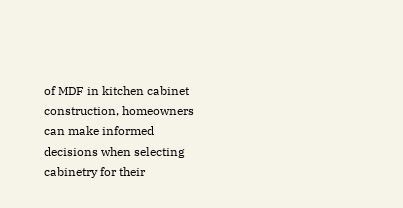of MDF in kitchen cabinet construction, homeowners can make informed decisions when selecting cabinetry for their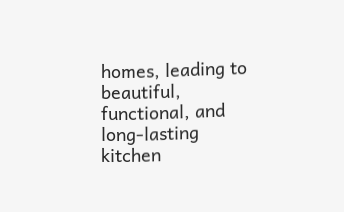homes, leading to beautiful, functional, and long-lasting kitchen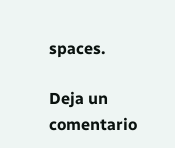spaces.

Deja un comentario